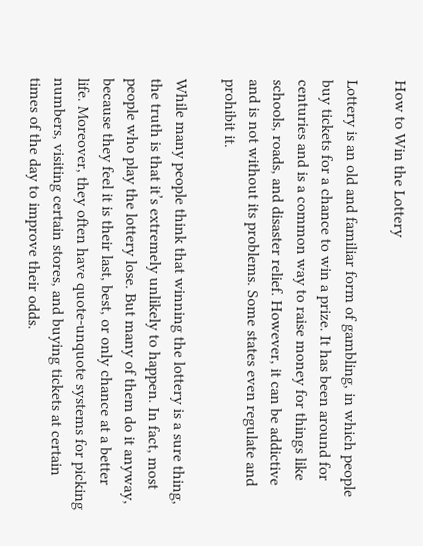How to Win the Lottery

Lottery is an old and familiar form of gambling, in which people buy tickets for a chance to win a prize. It has been around for centuries and is a common way to raise money for things like schools, roads, and disaster relief. However, it can be addictive and is not without its problems. Some states even regulate and prohibit it.

While many people think that winning the lottery is a sure thing, the truth is that it’s extremely unlikely to happen. In fact, most people who play the lottery lose. But many of them do it anyway, because they feel it is their last, best, or only chance at a better life. Moreover, they often have quote-unquote systems for picking numbers, visiting certain stores, and buying tickets at certain times of the day to improve their odds.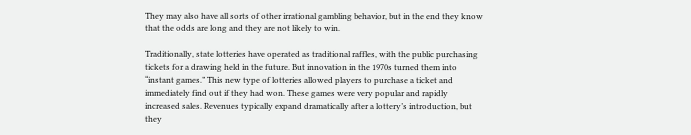They may also have all sorts of other irrational gambling behavior, but in the end they know that the odds are long and they are not likely to win.

Traditionally, state lotteries have operated as traditional raffles, with the public purchasing tickets for a drawing held in the future. But innovation in the 1970s turned them into “instant games.” This new type of lotteries allowed players to purchase a ticket and immediately find out if they had won. These games were very popular and rapidly increased sales. Revenues typically expand dramatically after a lottery’s introduction, but they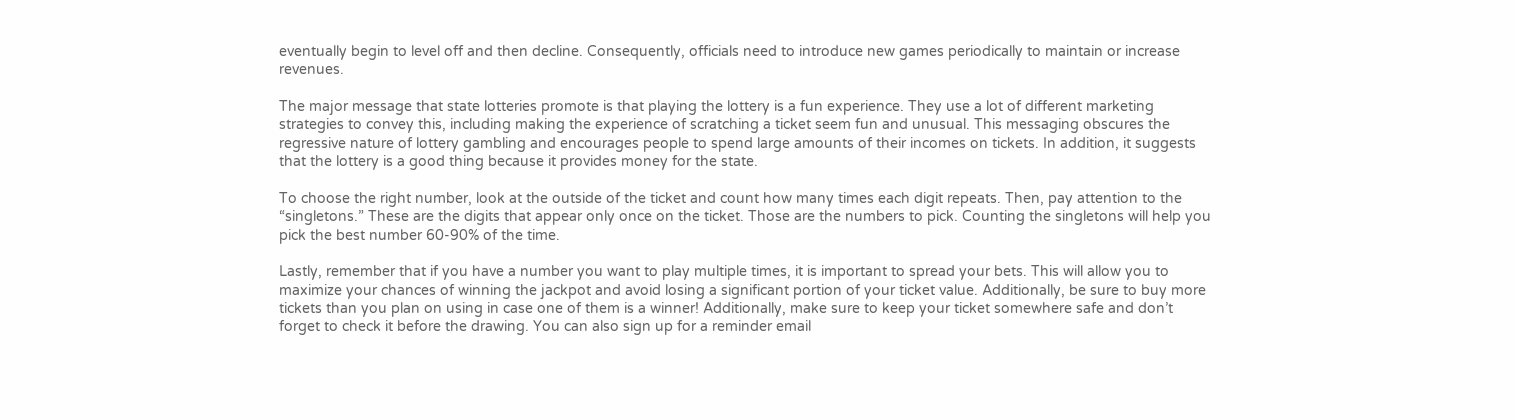eventually begin to level off and then decline. Consequently, officials need to introduce new games periodically to maintain or increase revenues.

The major message that state lotteries promote is that playing the lottery is a fun experience. They use a lot of different marketing strategies to convey this, including making the experience of scratching a ticket seem fun and unusual. This messaging obscures the regressive nature of lottery gambling and encourages people to spend large amounts of their incomes on tickets. In addition, it suggests that the lottery is a good thing because it provides money for the state.

To choose the right number, look at the outside of the ticket and count how many times each digit repeats. Then, pay attention to the “singletons.” These are the digits that appear only once on the ticket. Those are the numbers to pick. Counting the singletons will help you pick the best number 60-90% of the time.

Lastly, remember that if you have a number you want to play multiple times, it is important to spread your bets. This will allow you to maximize your chances of winning the jackpot and avoid losing a significant portion of your ticket value. Additionally, be sure to buy more tickets than you plan on using in case one of them is a winner! Additionally, make sure to keep your ticket somewhere safe and don’t forget to check it before the drawing. You can also sign up for a reminder email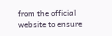from the official website to ensure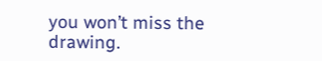you won’t miss the drawing.